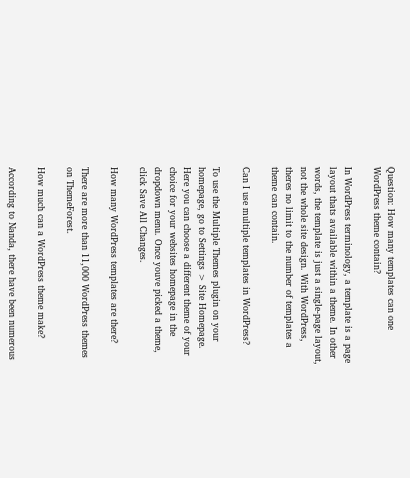Question: How many templates can one WordPress theme contain?

In WordPress terminology, a template is a page layout thats available within a theme. In other words, the template is just a single-page layout, not the whole site design. With WordPress, theres no limit to the number of templates a theme can contain.

Can I use multiple templates in WordPress?

To use the Multiple Themes plugin on your homepage, go to Settings > Site Homepage. Here you can choose a different theme of your choice for your websites homepage in the dropdown menu. Once youve picked a theme, click Save All Changes.

How many WordPress templates are there?

There are more than 11,000 WordPress themes on ThemeForest.

How much can a WordPress theme make?

According to Nanda, there have been numerous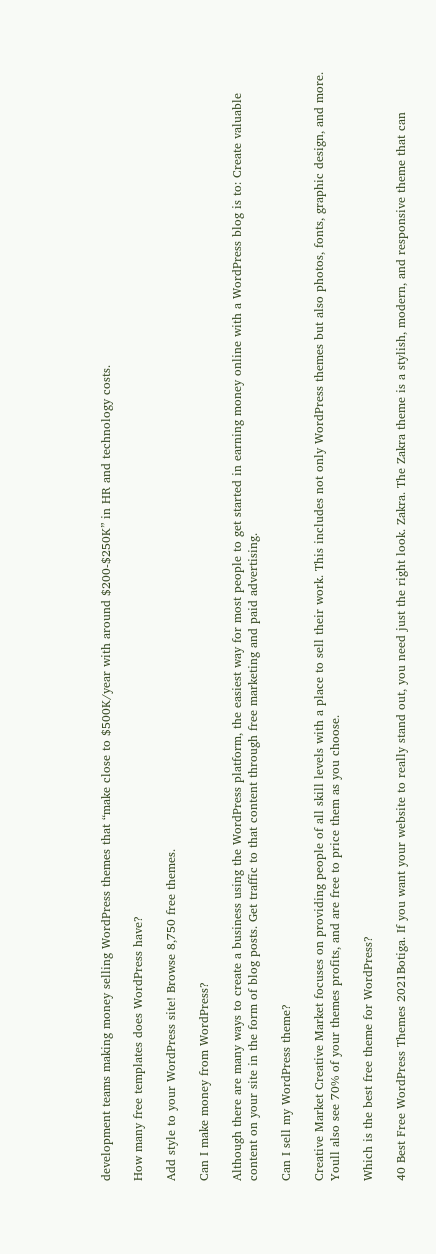development teams making money selling WordPress themes that “make close to $500K/year with around $200-$250K” in HR and technology costs.

How many free templates does WordPress have?

Add style to your WordPress site! Browse 8,750 free themes.

Can I make money from WordPress?

Although there are many ways to create a business using the WordPress platform, the easiest way for most people to get started in earning money online with a WordPress blog is to: Create valuable content on your site in the form of blog posts. Get traffic to that content through free marketing and paid advertising.

Can I sell my WordPress theme?

Creative Market Creative Market focuses on providing people of all skill levels with a place to sell their work. This includes not only WordPress themes but also photos, fonts, graphic design, and more. Youll also see 70% of your themes profits, and are free to price them as you choose.

Which is the best free theme for WordPress?

40 Best Free WordPress Themes 2021Botiga. If you want your website to really stand out, you need just the right look. Zakra. The Zakra theme is a stylish, modern, and responsive theme that can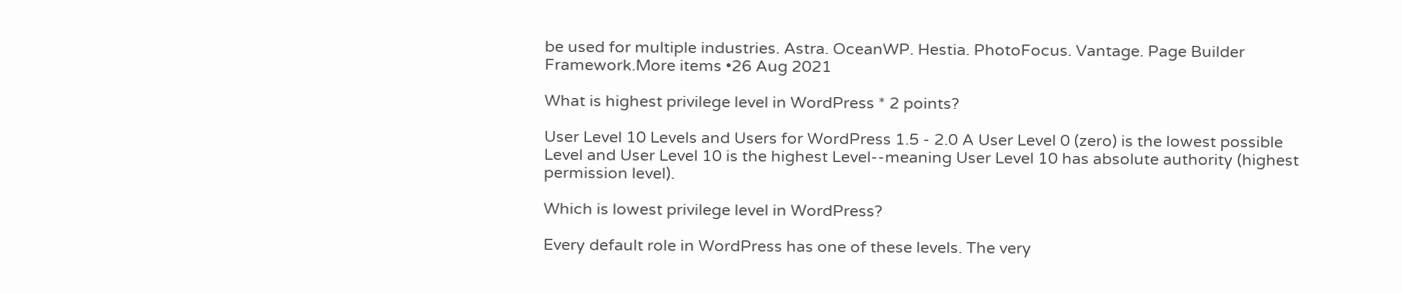be used for multiple industries. Astra. OceanWP. Hestia. PhotoFocus. Vantage. Page Builder Framework.More items •26 Aug 2021

What is highest privilege level in WordPress * 2 points?

User Level 10 Levels and Users for WordPress 1.5 - 2.0 A User Level 0 (zero) is the lowest possible Level and User Level 10 is the highest Level--meaning User Level 10 has absolute authority (highest permission level).

Which is lowest privilege level in WordPress?

Every default role in WordPress has one of these levels. The very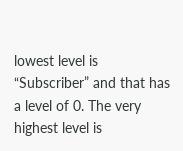lowest level is “Subscriber” and that has a level of 0. The very highest level is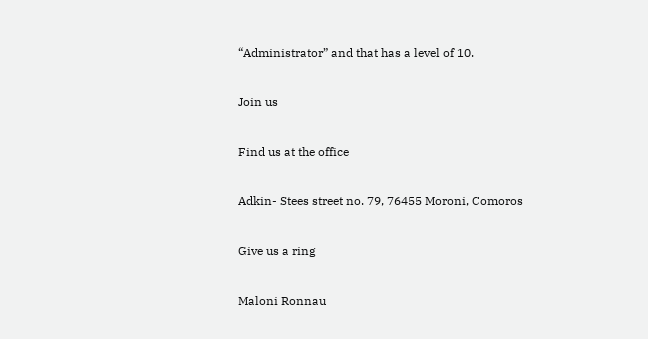“Administrator” and that has a level of 10.

Join us

Find us at the office

Adkin- Stees street no. 79, 76455 Moroni, Comoros

Give us a ring

Maloni Ronnau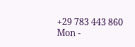+29 783 443 860
Mon -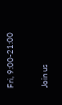Fri, 9:00-21:00

Join us